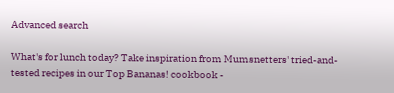Advanced search

What's for lunch today? Take inspiration from Mumsnetters' tried-and-tested recipes in our Top Bananas! cookbook -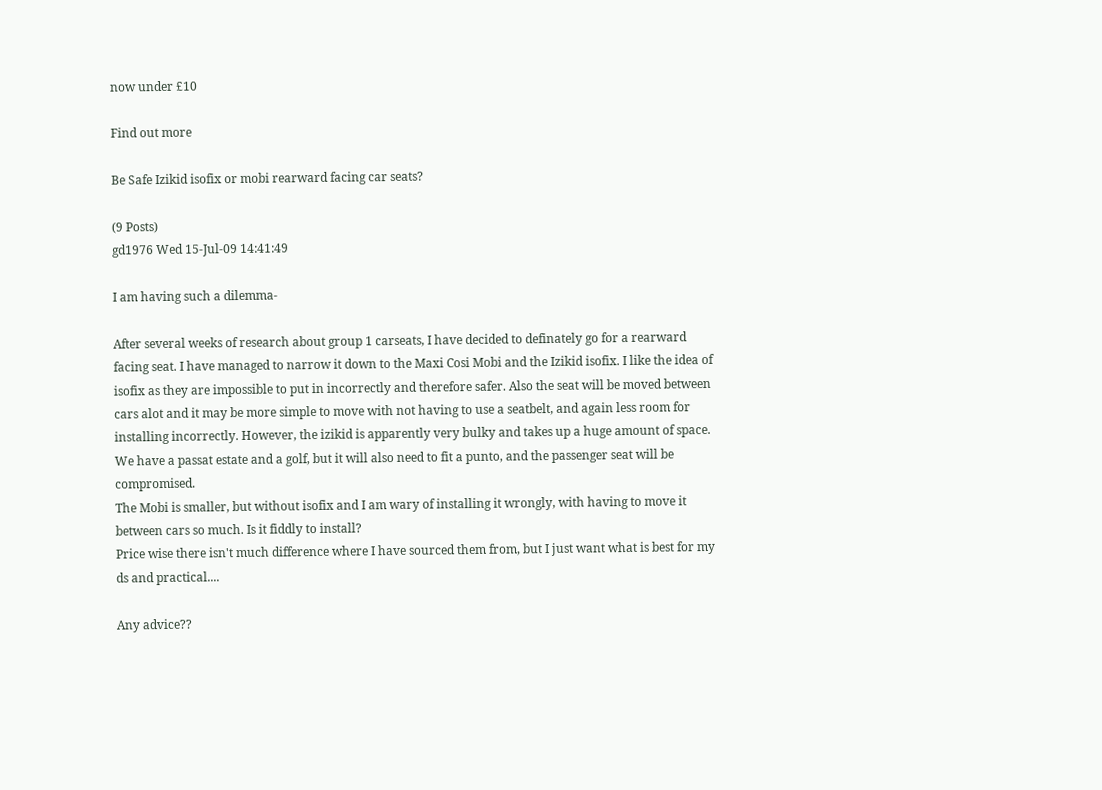now under £10

Find out more

Be Safe Izikid isofix or mobi rearward facing car seats?

(9 Posts)
gd1976 Wed 15-Jul-09 14:41:49

I am having such a dilemma-

After several weeks of research about group 1 carseats, I have decided to definately go for a rearward facing seat. I have managed to narrow it down to the Maxi Cosi Mobi and the Izikid isofix. I like the idea of isofix as they are impossible to put in incorrectly and therefore safer. Also the seat will be moved between cars alot and it may be more simple to move with not having to use a seatbelt, and again less room for installing incorrectly. However, the izikid is apparently very bulky and takes up a huge amount of space. We have a passat estate and a golf, but it will also need to fit a punto, and the passenger seat will be compromised.
The Mobi is smaller, but without isofix and I am wary of installing it wrongly, with having to move it between cars so much. Is it fiddly to install?
Price wise there isn't much difference where I have sourced them from, but I just want what is best for my ds and practical....

Any advice??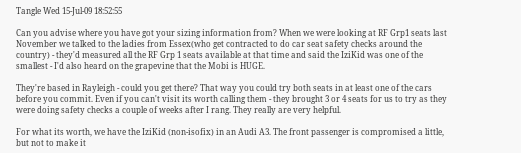Tangle Wed 15-Jul-09 18:52:55

Can you advise where you have got your sizing information from? When we were looking at RF Grp1 seats last November we talked to the ladies from Essex(who get contracted to do car seat safety checks around the country) - they'd measured all the RF Grp 1 seats available at that time and said the IziKid was one of the smallest - I'd also heard on the grapevine that the Mobi is HUGE.

They're based in Rayleigh - could you get there? That way you could try both seats in at least one of the cars before you commit. Even if you can't visit its worth calling them - they brought 3 or 4 seats for us to try as they were doing safety checks a couple of weeks after I rang. They really are very helpful.

For what its worth, we have the IziKid (non-isofix) in an Audi A3. The front passenger is compromised a little, but not to make it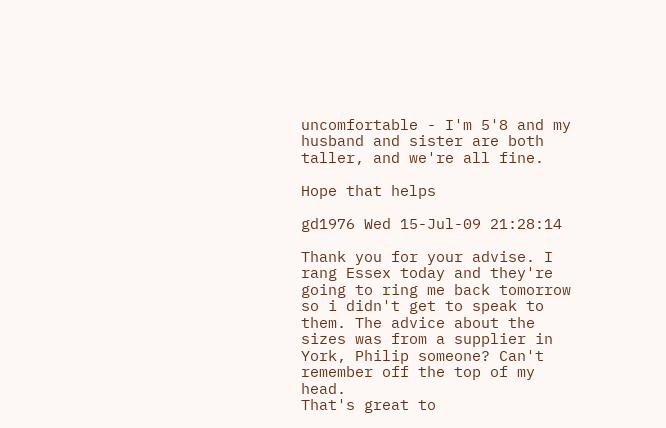uncomfortable - I'm 5'8 and my husband and sister are both taller, and we're all fine.

Hope that helps

gd1976 Wed 15-Jul-09 21:28:14

Thank you for your advise. I rang Essex today and they're going to ring me back tomorrow so i didn't get to speak to them. The advice about the sizes was from a supplier in York, Philip someone? Can't remember off the top of my head.
That's great to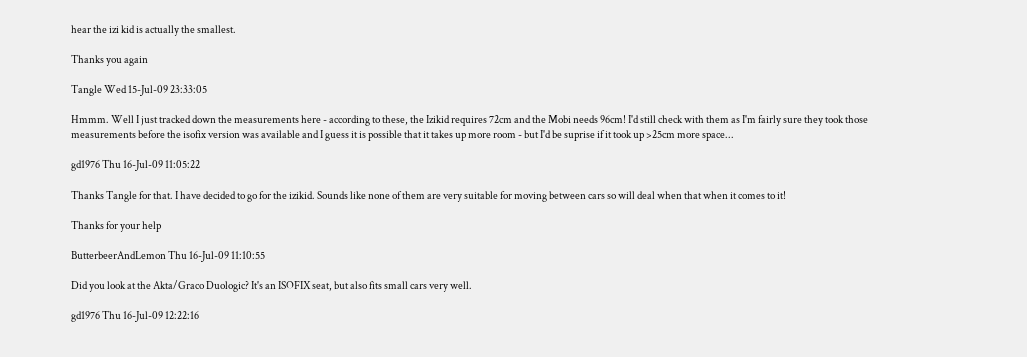hear the izi kid is actually the smallest.

Thanks you again

Tangle Wed 15-Jul-09 23:33:05

Hmmm. Well I just tracked down the measurements here - according to these, the Izikid requires 72cm and the Mobi needs 96cm! I'd still check with them as I'm fairly sure they took those measurements before the isofix version was available and I guess it is possible that it takes up more room - but I'd be suprise if it took up >25cm more space...

gd1976 Thu 16-Jul-09 11:05:22

Thanks Tangle for that. I have decided to go for the izikid. Sounds like none of them are very suitable for moving between cars so will deal when that when it comes to it!

Thanks for your help

ButterbeerAndLemon Thu 16-Jul-09 11:10:55

Did you look at the Akta/Graco Duologic? It's an ISOFIX seat, but also fits small cars very well.

gd1976 Thu 16-Jul-09 12:22:16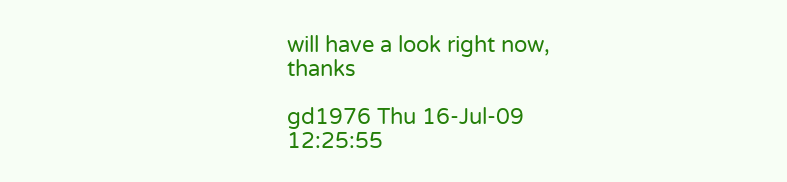will have a look right now, thanks

gd1976 Thu 16-Jul-09 12:25:55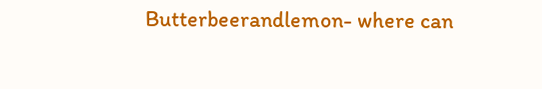Butterbeerandlemon- where can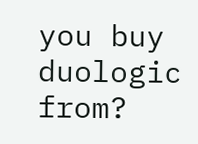you buy duologic from?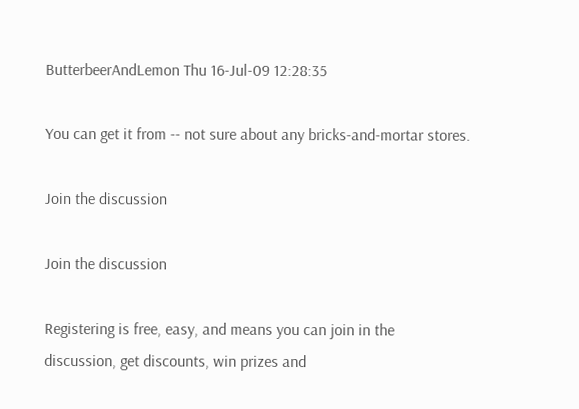ButterbeerAndLemon Thu 16-Jul-09 12:28:35

You can get it from -- not sure about any bricks-and-mortar stores.

Join the discussion

Join the discussion

Registering is free, easy, and means you can join in the discussion, get discounts, win prizes and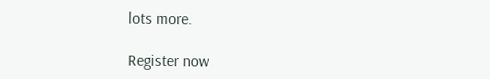lots more.

Register now